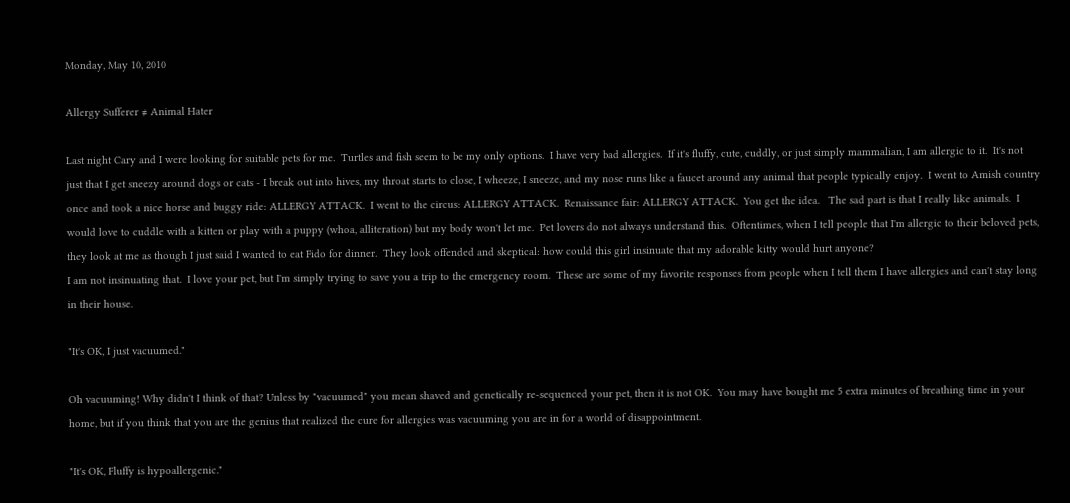Monday, May 10, 2010

Allergy Sufferer ≠ Animal Hater

Last night Cary and I were looking for suitable pets for me.  Turtles and fish seem to be my only options.  I have very bad allergies.  If it's fluffy, cute, cuddly, or just simply mammalian, I am allergic to it.  It's not just that I get sneezy around dogs or cats - I break out into hives, my throat starts to close, I wheeze, I sneeze, and my nose runs like a faucet around any animal that people typically enjoy.  I went to Amish country once and took a nice horse and buggy ride: ALLERGY ATTACK.  I went to the circus: ALLERGY ATTACK.  Renaissance fair: ALLERGY ATTACK.  You get the idea.   The sad part is that I really like animals.  I would love to cuddle with a kitten or play with a puppy (whoa, alliteration) but my body won't let me.  Pet lovers do not always understand this.  Oftentimes, when I tell people that I'm allergic to their beloved pets, they look at me as though I just said I wanted to eat Fido for dinner.  They look offended and skeptical: how could this girl insinuate that my adorable kitty would hurt anyone?
I am not insinuating that.  I love your pet, but I'm simply trying to save you a trip to the emergency room.  These are some of my favorite responses from people when I tell them I have allergies and can't stay long in their house.

"It's OK, I just vacuumed."

Oh vacuuming! Why didn't I think of that? Unless by "vacuumed" you mean shaved and genetically re-sequenced your pet, then it is not OK.  You may have bought me 5 extra minutes of breathing time in your home, but if you think that you are the genius that realized the cure for allergies was vacuuming you are in for a world of disappointment.

"It's OK, Fluffy is hypoallergenic."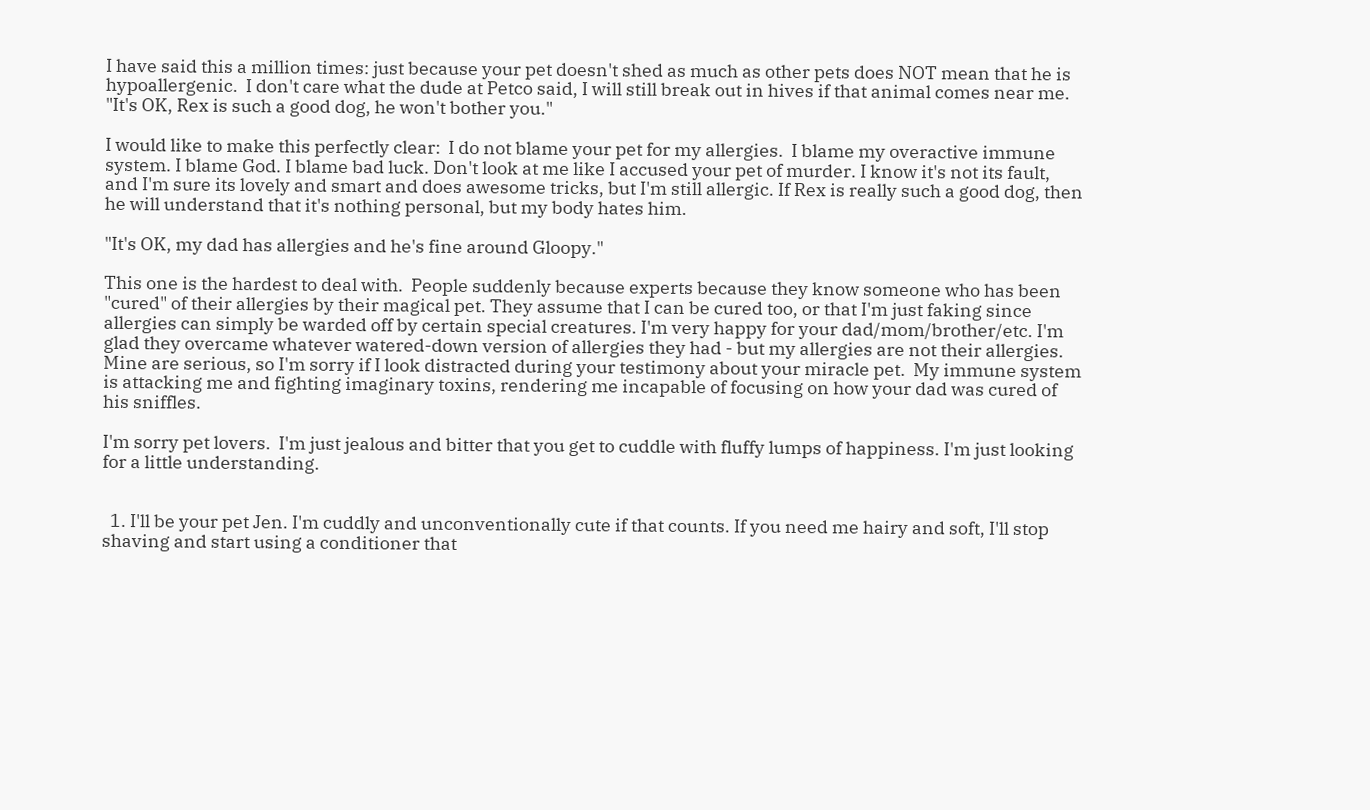I have said this a million times: just because your pet doesn't shed as much as other pets does NOT mean that he is hypoallergenic.  I don't care what the dude at Petco said, I will still break out in hives if that animal comes near me.
"It's OK, Rex is such a good dog, he won't bother you."

I would like to make this perfectly clear:  I do not blame your pet for my allergies.  I blame my overactive immune system. I blame God. I blame bad luck. Don't look at me like I accused your pet of murder. I know it's not its fault, and I'm sure its lovely and smart and does awesome tricks, but I'm still allergic. If Rex is really such a good dog, then he will understand that it's nothing personal, but my body hates him.

"It's OK, my dad has allergies and he's fine around Gloopy."

This one is the hardest to deal with.  People suddenly because experts because they know someone who has been "cured" of their allergies by their magical pet. They assume that I can be cured too, or that I'm just faking since allergies can simply be warded off by certain special creatures. I'm very happy for your dad/mom/brother/etc. I'm glad they overcame whatever watered-down version of allergies they had - but my allergies are not their allergies.  Mine are serious, so I'm sorry if I look distracted during your testimony about your miracle pet.  My immune system is attacking me and fighting imaginary toxins, rendering me incapable of focusing on how your dad was cured of his sniffles.

I'm sorry pet lovers.  I'm just jealous and bitter that you get to cuddle with fluffy lumps of happiness. I'm just looking for a little understanding.


  1. I'll be your pet Jen. I'm cuddly and unconventionally cute if that counts. If you need me hairy and soft, I'll stop shaving and start using a conditioner that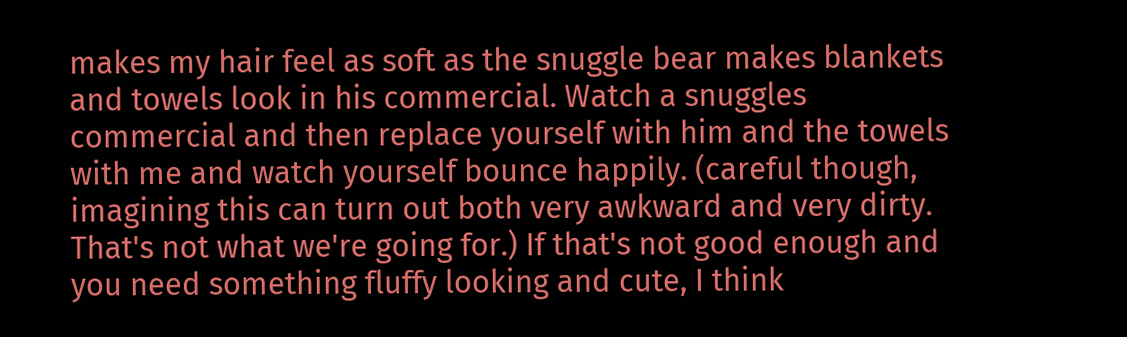makes my hair feel as soft as the snuggle bear makes blankets and towels look in his commercial. Watch a snuggles commercial and then replace yourself with him and the towels with me and watch yourself bounce happily. (careful though, imagining this can turn out both very awkward and very dirty. That's not what we're going for.) If that's not good enough and you need something fluffy looking and cute, I think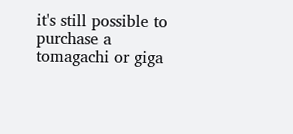it's still possible to purchase a tomagachi or giga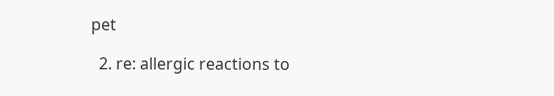pet

  2. re: allergic reactions to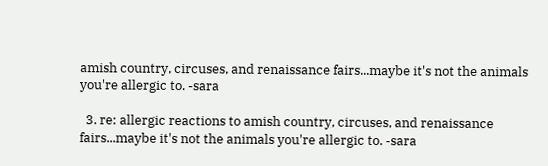amish country, circuses, and renaissance fairs...maybe it's not the animals you're allergic to. -sara

  3. re: allergic reactions to amish country, circuses, and renaissance fairs...maybe it's not the animals you're allergic to. -sara